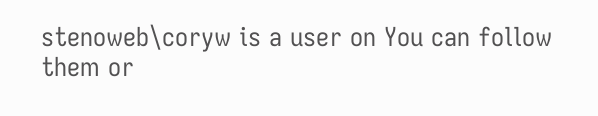stenoweb\coryw is a user on You can follow them or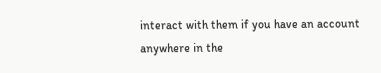interact with them if you have an account anywhere in the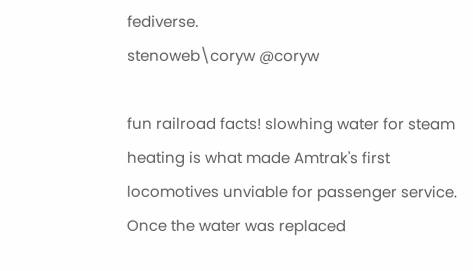fediverse.
stenoweb\coryw @coryw

fun railroad facts! slowhing water for steam heating is what made Amtrak's first locomotives unviable for passenger service. Once the water was replaced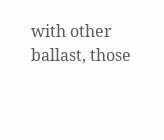with other ballast, those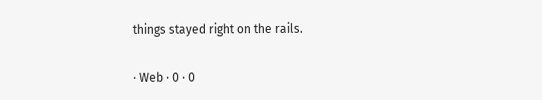things stayed right on the rails.

· Web · 0 · 0